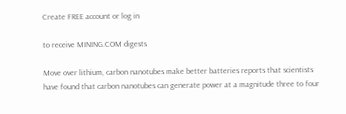Create FREE account or log in

to receive MINING.COM digests

Move over lithium, carbon nanotubes make better batteries reports that scientists have found that carbon nanotubes can generate power at a magnitude three to four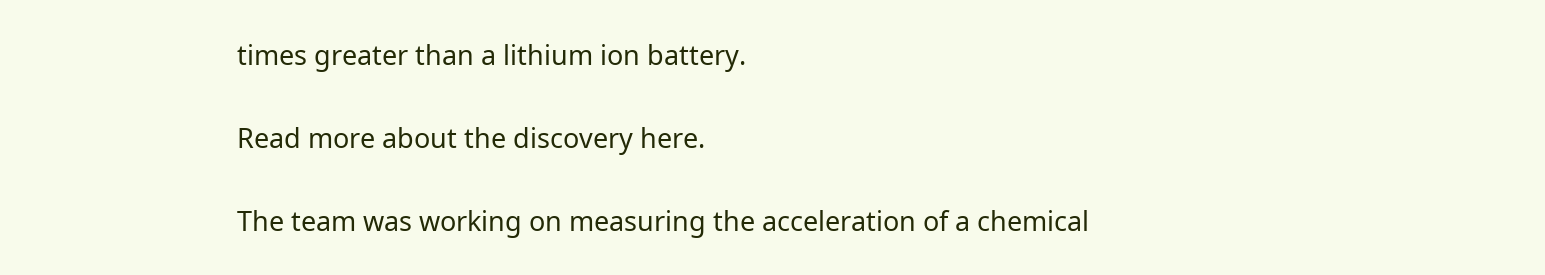times greater than a lithium ion battery.

Read more about the discovery here.

The team was working on measuring the acceleration of a chemical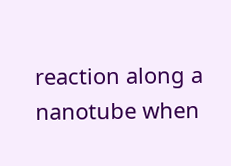reaction along a nanotube when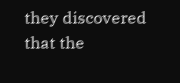they discovered that the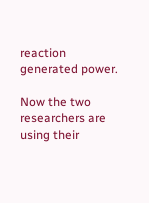reaction generated power.

Now the two researchers are using their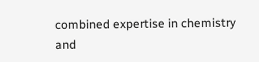combined expertise in chemistry and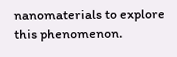nanomaterials to explore this phenomenon.